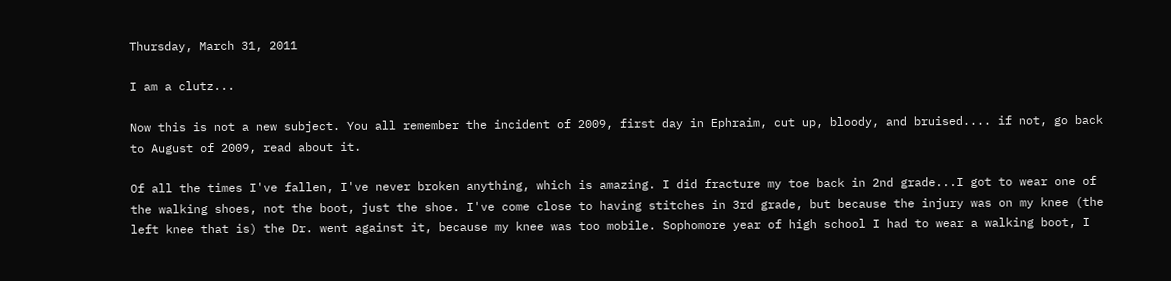Thursday, March 31, 2011

I am a clutz...

Now this is not a new subject. You all remember the incident of 2009, first day in Ephraim, cut up, bloody, and bruised.... if not, go back to August of 2009, read about it.

Of all the times I've fallen, I've never broken anything, which is amazing. I did fracture my toe back in 2nd grade...I got to wear one of the walking shoes, not the boot, just the shoe. I've come close to having stitches in 3rd grade, but because the injury was on my knee (the left knee that is) the Dr. went against it, because my knee was too mobile. Sophomore year of high school I had to wear a walking boot, I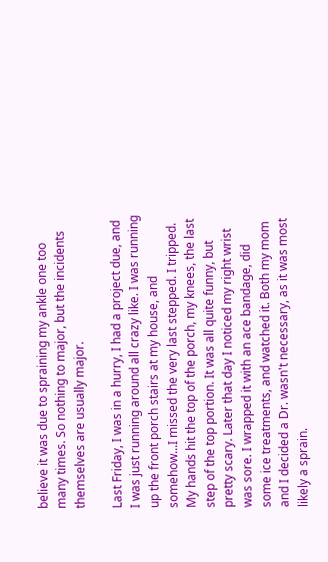believe it was due to spraining my ankle one too many times. So nothing to major, but the incidents themselves are usually major.

Last Friday, I was in a hurry, I had a project due, and I was just running around all crazy like. I was running up the front porch stairs at my house, and somehow...I missed the very last stepped. I tripped. My hands hit the top of the porch, my knees, the last step of the top portion. It was all quite funny, but pretty scary. Later that day I noticed my right wrist was sore. I wrapped it with an ace bandage, did some ice treatments, and watched it. Both my mom and I decided a Dr. wasn't necessary, as it was most likely a sprain.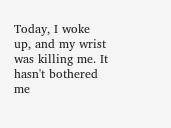Today, I woke up, and my wrist was killing me. It hasn't bothered me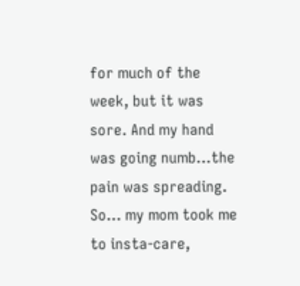for much of the week, but it was sore. And my hand was going numb...the pain was spreading. So... my mom took me to insta-care,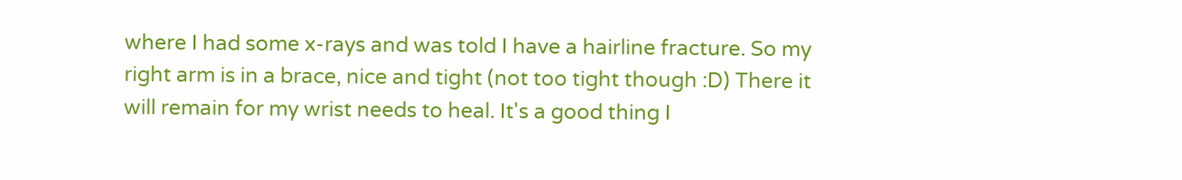where I had some x-rays and was told I have a hairline fracture. So my right arm is in a brace, nice and tight (not too tight though :D) There it will remain for my wrist needs to heal. It's a good thing I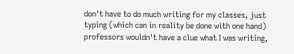don't have to do much writing for my classes, just typing (which can in reality be done with one hand) professors wouldn't have a clue what I was writing,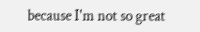because I'm not so great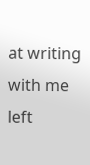at writing with me left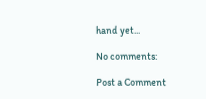hand yet...

No comments:

Post a Comment